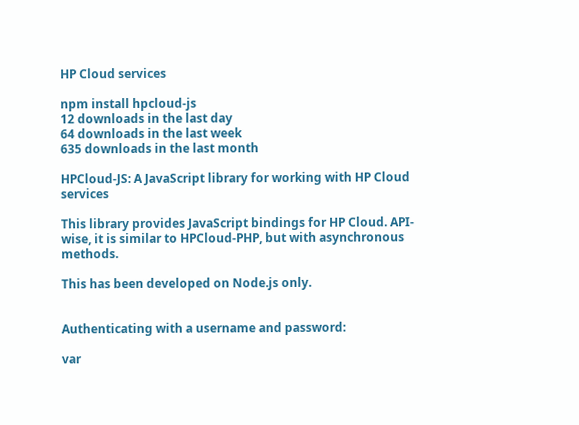HP Cloud services

npm install hpcloud-js
12 downloads in the last day
64 downloads in the last week
635 downloads in the last month

HPCloud-JS: A JavaScript library for working with HP Cloud services

This library provides JavaScript bindings for HP Cloud. API-wise, it is similar to HPCloud-PHP, but with asynchronous methods.

This has been developed on Node.js only.


Authenticating with a username and password:

var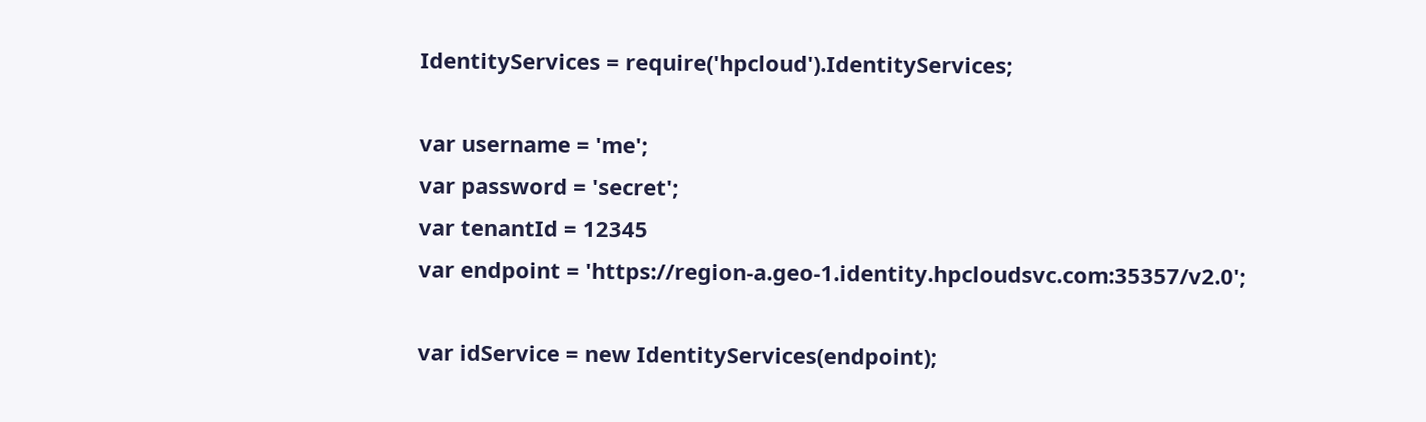IdentityServices = require('hpcloud').IdentityServices;

var username = 'me';
var password = 'secret';
var tenantId = 12345
var endpoint = 'https://region-a.geo-1.identity.hpcloudsvc.com:35357/v2.0';

var idService = new IdentityServices(endpoint);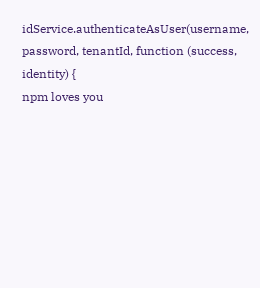idService.authenticateAsUser(username, password, tenantId, function (success, identity) {
npm loves you